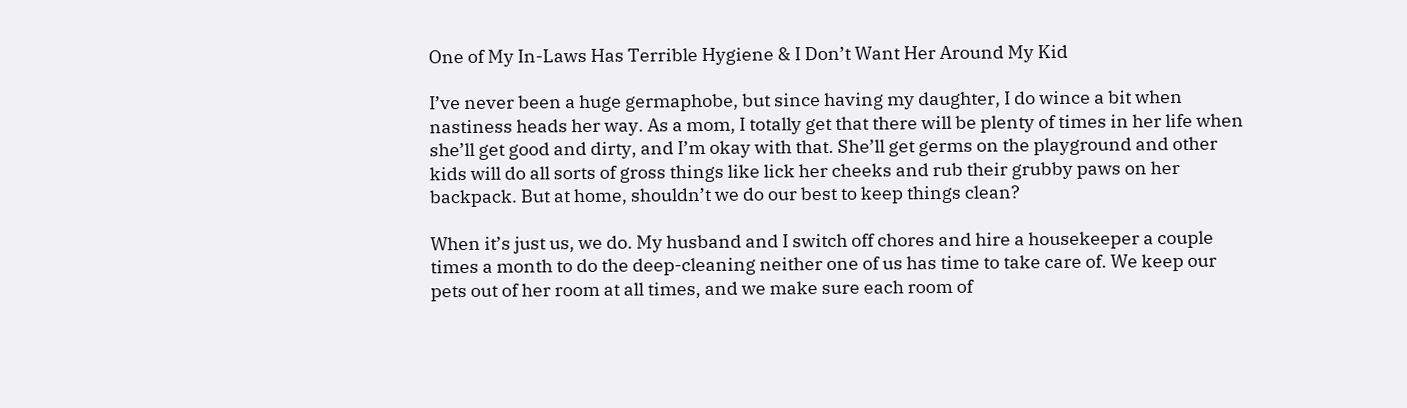One of My In-Laws Has Terrible Hygiene & I Don’t Want Her Around My Kid

I’ve never been a huge germaphobe, but since having my daughter, I do wince a bit when nastiness heads her way. As a mom, I totally get that there will be plenty of times in her life when she’ll get good and dirty, and I’m okay with that. She’ll get germs on the playground and other kids will do all sorts of gross things like lick her cheeks and rub their grubby paws on her backpack. But at home, shouldn’t we do our best to keep things clean?

When it’s just us, we do. My husband and I switch off chores and hire a housekeeper a couple times a month to do the deep-cleaning neither one of us has time to take care of. We keep our pets out of her room at all times, and we make sure each room of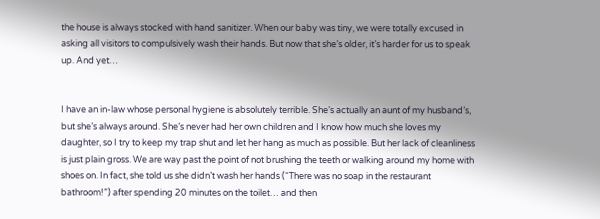the house is always stocked with hand sanitizer. When our baby was tiny, we were totally excused in asking all visitors to compulsively wash their hands. But now that she’s older, it’s harder for us to speak up. And yet…


I have an in-law whose personal hygiene is absolutely terrible. She’s actually an aunt of my husband’s, but she’s always around. She’s never had her own children and I know how much she loves my daughter, so I try to keep my trap shut and let her hang as much as possible. But her lack of cleanliness is just plain gross. We are way past the point of not brushing the teeth or walking around my home with shoes on. In fact, she told us she didn’t wash her hands (“There was no soap in the restaurant bathroom!”) after spending 20 minutes on the toilet… and then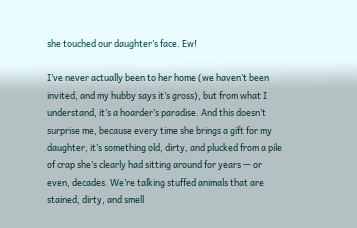she touched our daughter’s face. Ew!

I’ve never actually been to her home (we haven’t been invited, and my hubby says it’s gross), but from what I understand, it’s a hoarder’s paradise. And this doesn’t surprise me, because every time she brings a gift for my daughter, it’s something old, dirty, and plucked from a pile of crap she’s clearly had sitting around for years — or even, decades. We’re talking stuffed animals that are stained, dirty, and smell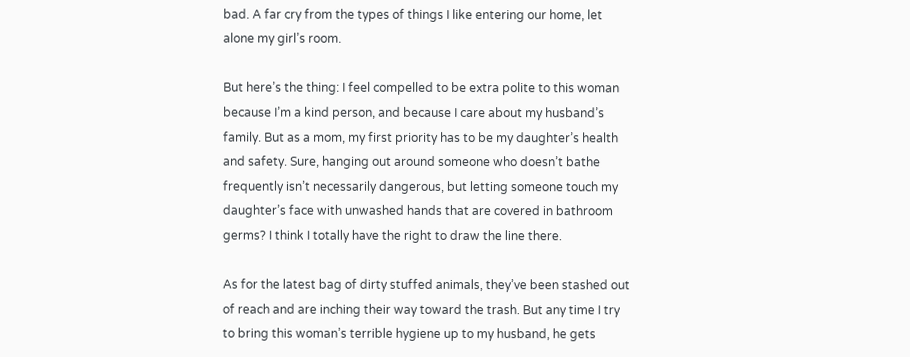bad. A far cry from the types of things I like entering our home, let alone my girl’s room.

But here’s the thing: I feel compelled to be extra polite to this woman because I’m a kind person, and because I care about my husband’s family. But as a mom, my first priority has to be my daughter’s health and safety. Sure, hanging out around someone who doesn’t bathe frequently isn’t necessarily dangerous, but letting someone touch my daughter’s face with unwashed hands that are covered in bathroom germs? I think I totally have the right to draw the line there.

As for the latest bag of dirty stuffed animals, they’ve been stashed out of reach and are inching their way toward the trash. But any time I try to bring this woman’s terrible hygiene up to my husband, he gets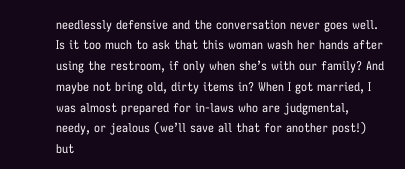needlessly defensive and the conversation never goes well. Is it too much to ask that this woman wash her hands after using the restroom, if only when she’s with our family? And maybe not bring old, dirty items in? When I got married, I was almost prepared for in-laws who are judgmental, needy, or jealous (we’ll save all that for another post!) but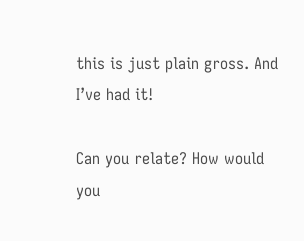this is just plain gross. And I’ve had it!

Can you relate? How would you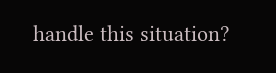handle this situation?